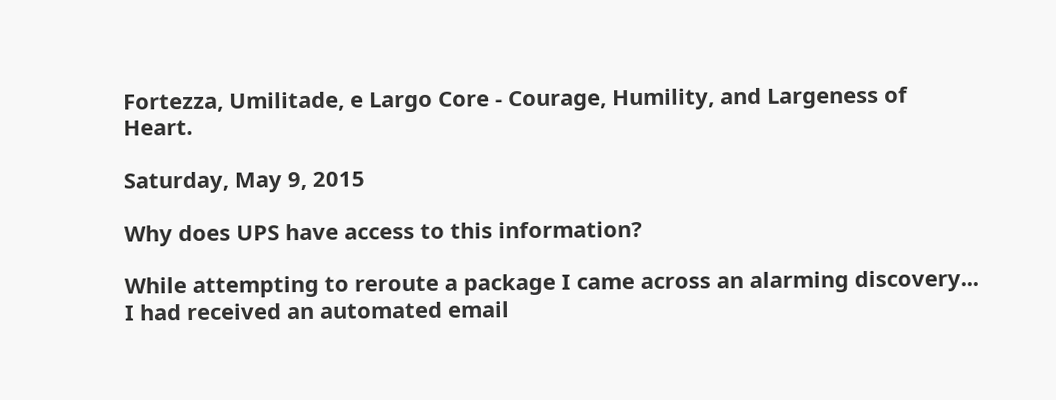Fortezza, Umilitade, e Largo Core - Courage, Humility, and Largeness of Heart.

Saturday, May 9, 2015

Why does UPS have access to this information?

While attempting to reroute a package I came across an alarming discovery...
I had received an automated email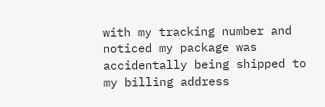with my tracking number and noticed my package was accidentally being shipped to my billing address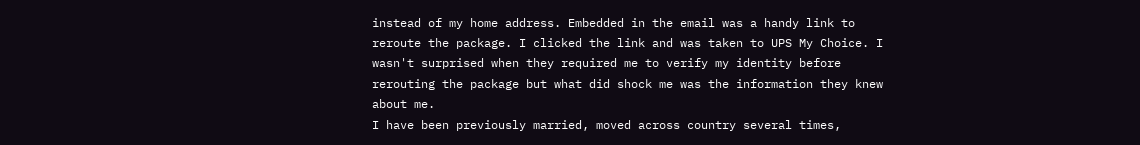instead of my home address. Embedded in the email was a handy link to reroute the package. I clicked the link and was taken to UPS My Choice. I wasn't surprised when they required me to verify my identity before rerouting the package but what did shock me was the information they knew about me.
I have been previously married, moved across country several times,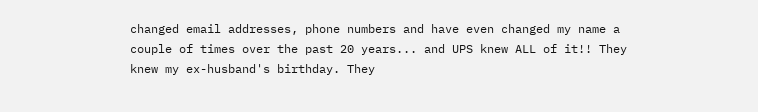changed email addresses, phone numbers and have even changed my name a couple of times over the past 20 years... and UPS knew ALL of it!! They knew my ex-husband's birthday. They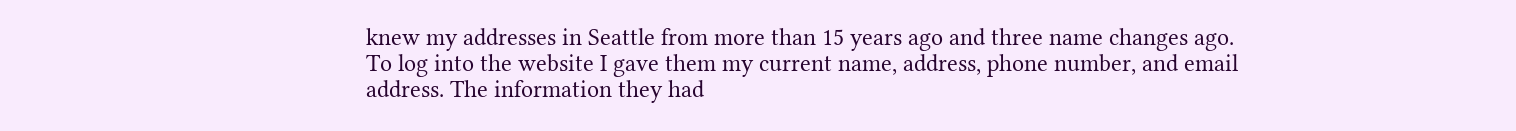knew my addresses in Seattle from more than 15 years ago and three name changes ago. To log into the website I gave them my current name, address, phone number, and email address. The information they had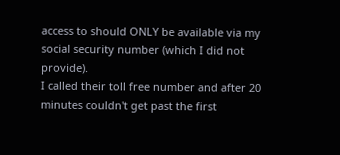access to should ONLY be available via my social security number (which I did not provide).
I called their toll free number and after 20 minutes couldn't get past the first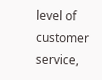level of customer service,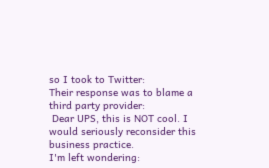so I took to Twitter:
Their response was to blame a third party provider:
 Dear UPS, this is NOT cool. I would seriously reconsider this business practice.
I'm left wondering: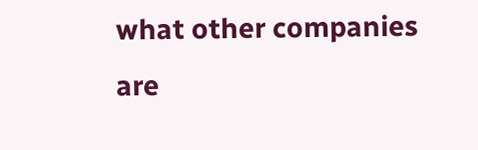what other companies are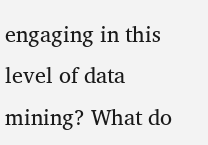engaging in this level of data mining? What do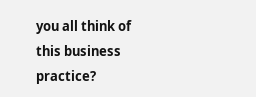you all think of this business practice?